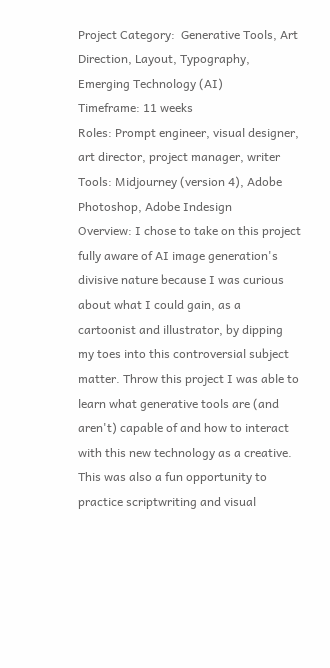Project Category:  Generative Tools, Art Direction, Layout, Typography, Emerging Technology (AI)
Timeframe: 11 weeks
Roles: Prompt engineer, visual designer, art director, project manager, writer
Tools: Midjourney (version 4), Adobe Photoshop, Adobe Indesign
Overview: I chose to take on this project fully aware of AI image generation's divisive nature because I was curious about what I could gain, as a cartoonist and illustrator, by dipping my toes into this controversial subject matter. Throw this project I was able to learn what generative tools are (and aren't) capable of and how to interact with this new technology as a creative. This was also a fun opportunity to practice scriptwriting and visual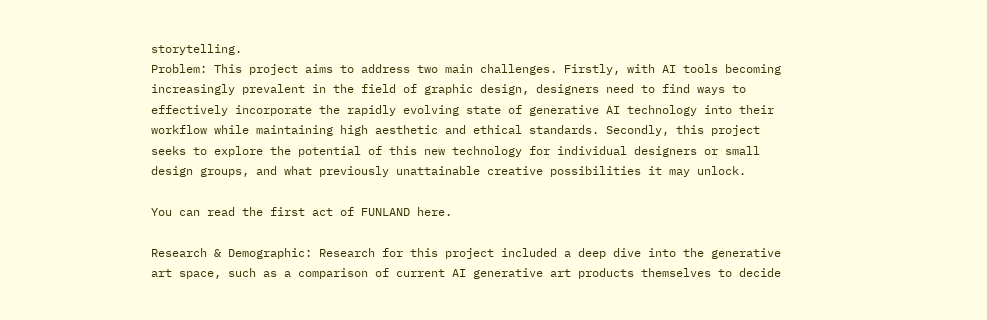storytelling.
Problem: This project aims to address two main challenges. Firstly, with AI tools becoming increasingly prevalent in the field of graphic design, designers need to find ways to effectively incorporate the rapidly evolving state of generative AI technology into their workflow while maintaining high aesthetic and ethical standards. Secondly, this project seeks to explore the potential of this new technology for individual designers or small design groups, and what previously unattainable creative possibilities it may unlock.

You can read the first act of FUNLAND here.

Research & Demographic: Research for this project included a deep dive into the generative art space, such as a comparison of current AI generative art products themselves to decide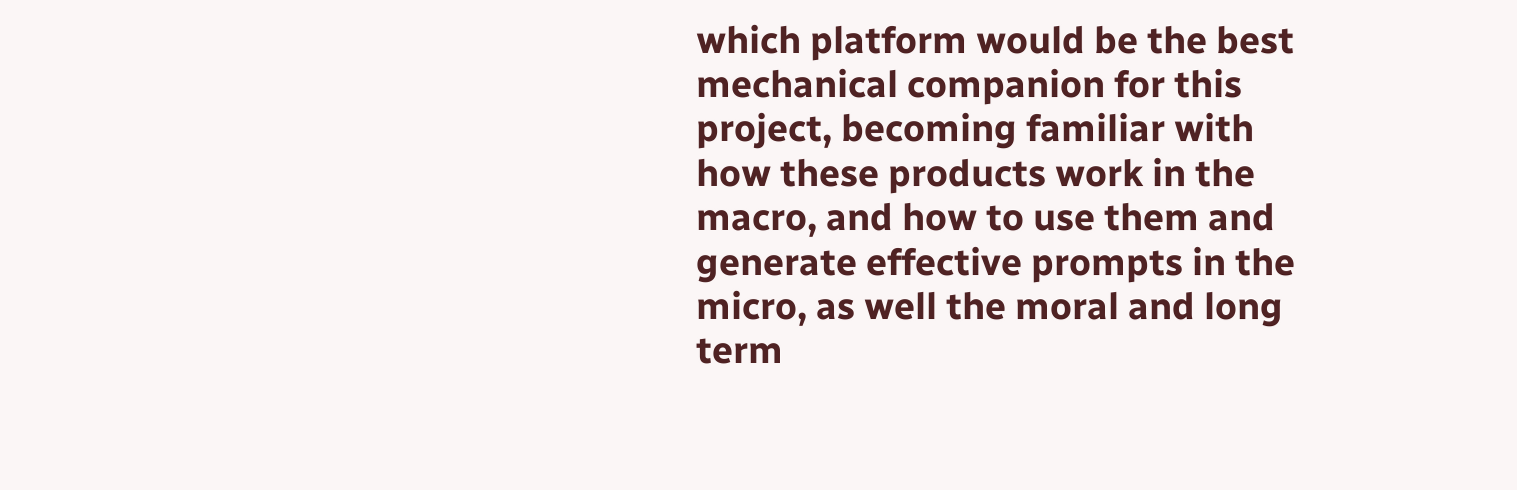which platform would be the best mechanical companion for this project, becoming familiar with how these products work in the macro, and how to use them and generate effective prompts in the micro, as well the moral and long term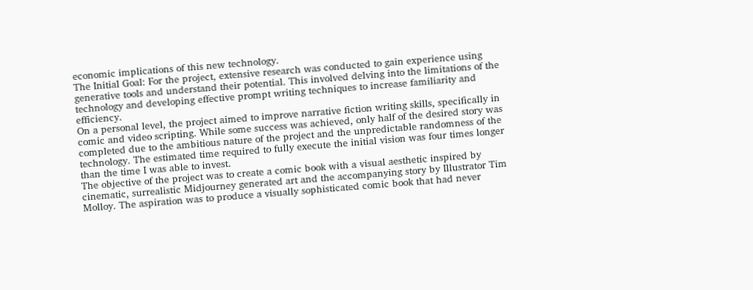economic implications of this new technology.
The Initial Goal: For the project, extensive research was conducted to gain experience using generative tools and understand their potential. This involved delving into the limitations of the technology and developing effective prompt writing techniques to increase familiarity and efficiency.
On a personal level, the project aimed to improve narrative fiction writing skills, specifically in comic and video scripting. While some success was achieved, only half of the desired story was completed due to the ambitious nature of the project and the unpredictable randomness of the technology. The estimated time required to fully execute the initial vision was four times longer than the time I was able to invest.
The objective of the project was to create a comic book with a visual aesthetic inspired by cinematic, surrealistic Midjourney generated art and the accompanying story by Illustrator Tim Molloy. The aspiration was to produce a visually sophisticated comic book that had never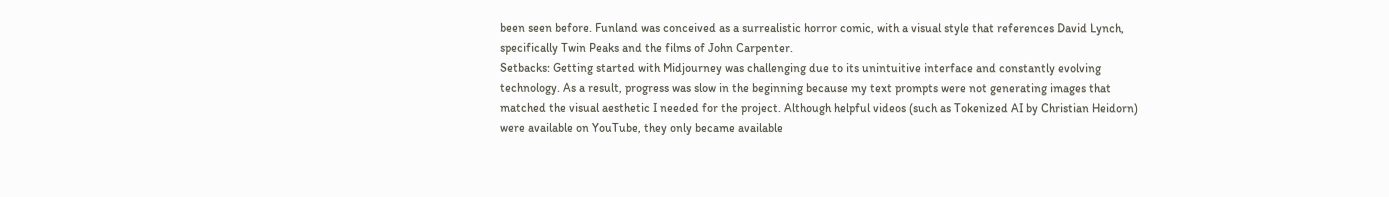been seen before. Funland was conceived as a surrealistic horror comic, with a visual style that references David Lynch, specifically Twin Peaks and the films of John Carpenter.
Setbacks: Getting started with Midjourney was challenging due to its unintuitive interface and constantly evolving technology. As a result, progress was slow in the beginning because my text prompts were not generating images that matched the visual aesthetic I needed for the project. Although helpful videos (such as Tokenized AI by Christian Heidorn) were available on YouTube, they only became available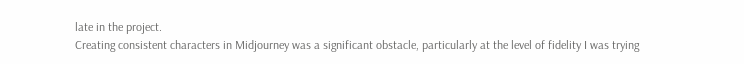late in the project.
Creating consistent characters in Midjourney was a significant obstacle, particularly at the level of fidelity I was trying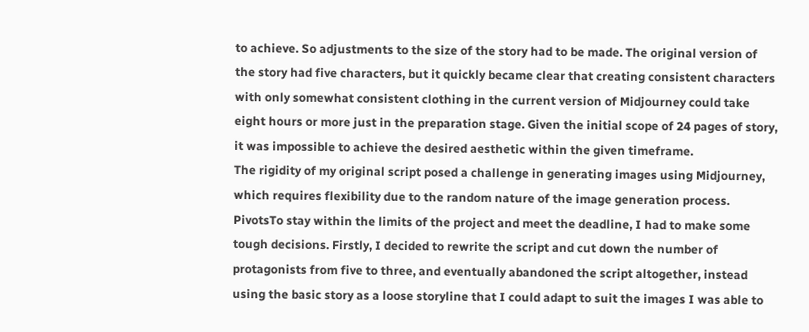to achieve. So adjustments to the size of the story had to be made. The original version of the story had five characters, but it quickly became clear that creating consistent characters with only somewhat consistent clothing in the current version of Midjourney could take eight hours or more just in the preparation stage. Given the initial scope of 24 pages of story, it was impossible to achieve the desired aesthetic within the given timeframe.
The rigidity of my original script posed a challenge in generating images using Midjourney, which requires flexibility due to the random nature of the image generation process.
PivotsTo stay within the limits of the project and meet the deadline, I had to make some tough decisions. Firstly, I decided to rewrite the script and cut down the number of protagonists from five to three, and eventually abandoned the script altogether, instead using the basic story as a loose storyline that I could adapt to suit the images I was able to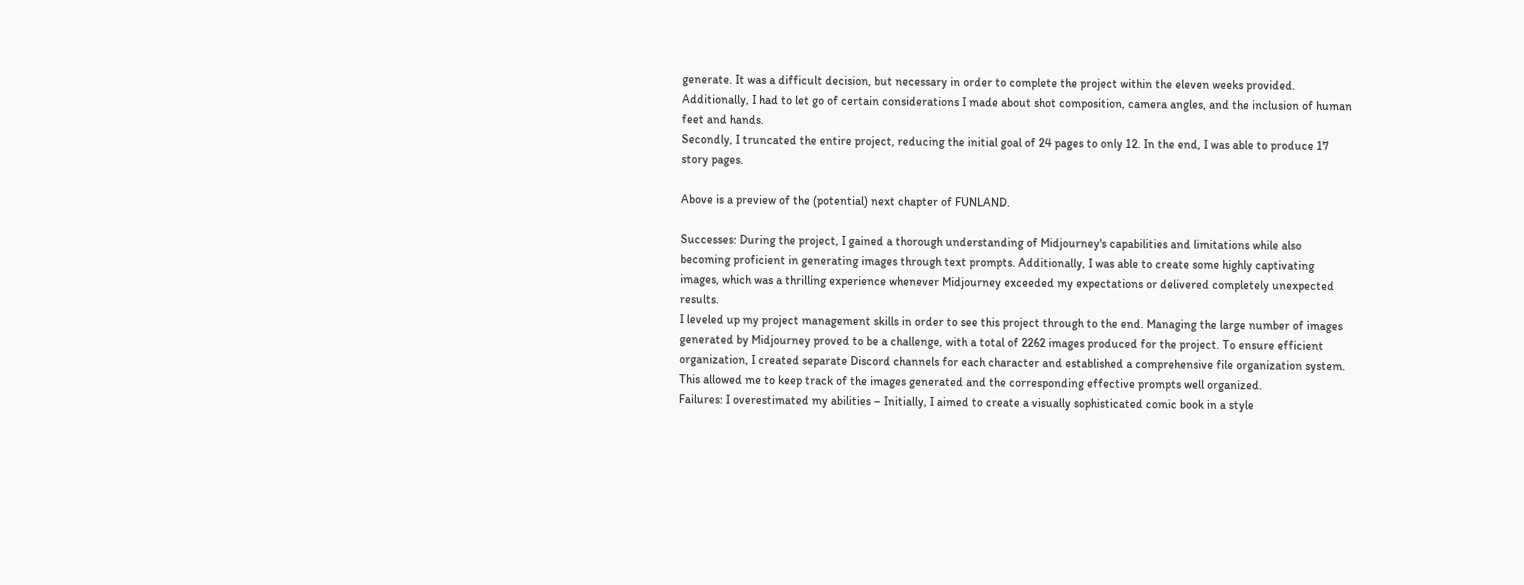generate. It was a difficult decision, but necessary in order to complete the project within the eleven weeks provided. Additionally, I had to let go of certain considerations I made about shot composition, camera angles, and the inclusion of human feet and hands.
Secondly, I truncated the entire project, reducing the initial goal of 24 pages to only 12. In the end, I was able to produce 17 story pages.

Above is a preview of the (potential) next chapter of FUNLAND.

Successes: During the project, I gained a thorough understanding of Midjourney's capabilities and limitations while also becoming proficient in generating images through text prompts. Additionally, I was able to create some highly captivating images, which was a thrilling experience whenever Midjourney exceeded my expectations or delivered completely unexpected results.
I leveled up my project management skills in order to see this project through to the end. Managing the large number of images generated by Midjourney proved to be a challenge, with a total of 2262 images produced for the project. To ensure efficient organization, I created separate Discord channels for each character and established a comprehensive file organization system. This allowed me to keep track of the images generated and the corresponding effective prompts well organized.
Failures: I overestimated my abilities – Initially, I aimed to create a visually sophisticated comic book in a style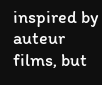inspired by auteur films, but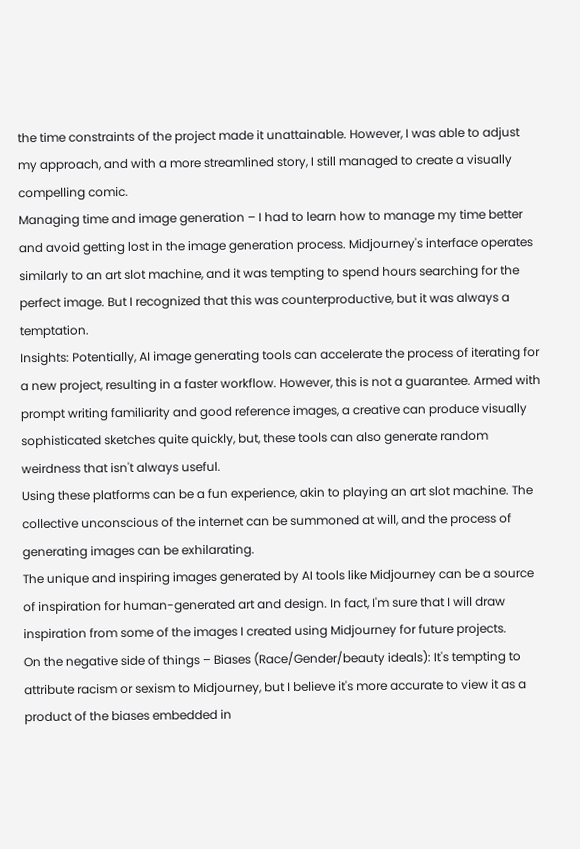the time constraints of the project made it unattainable. However, I was able to adjust my approach, and with a more streamlined story, I still managed to create a visually compelling comic.
Managing time and image generation – I had to learn how to manage my time better and avoid getting lost in the image generation process. Midjourney's interface operates similarly to an art slot machine, and it was tempting to spend hours searching for the perfect image. But I recognized that this was counterproductive, but it was always a temptation.
Insights: Potentially, AI image generating tools can accelerate the process of iterating for a new project, resulting in a faster workflow. However, this is not a guarantee. Armed with prompt writing familiarity and good reference images, a creative can produce visually sophisticated sketches quite quickly, but, these tools can also generate random weirdness that isn't always useful.
Using these platforms can be a fun experience, akin to playing an art slot machine. The collective unconscious of the internet can be summoned at will, and the process of generating images can be exhilarating.
The unique and inspiring images generated by AI tools like Midjourney can be a source of inspiration for human-generated art and design. In fact, I'm sure that I will draw inspiration from some of the images I created using Midjourney for future projects.
On the negative side of things – Biases (Race/Gender/beauty ideals): It's tempting to attribute racism or sexism to Midjourney, but I believe it's more accurate to view it as a product of the biases embedded in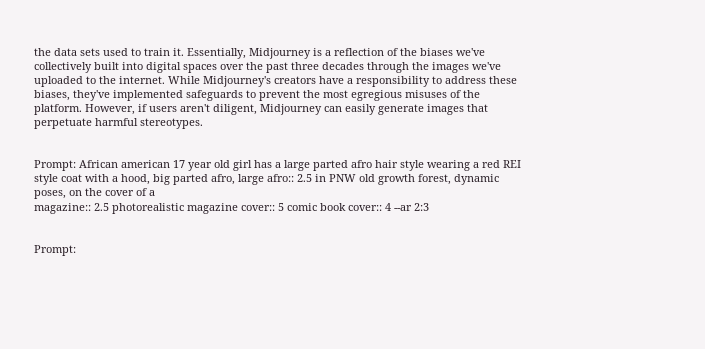the data sets used to train it. Essentially, Midjourney is a reflection of the biases we've collectively built into digital spaces over the past three decades through the images we've uploaded to the internet. While Midjourney's creators have a responsibility to address these biases, they've implemented safeguards to prevent the most egregious misuses of the platform. However, if users aren't diligent, Midjourney can easily generate images that perpetuate harmful stereotypes.


Prompt: African american 17 year old girl has a large parted afro hair style wearing a red REI style coat with a hood, big parted afro, large afro:: 2.5 in PNW old growth forest, dynamic poses, on the cover of a
magazine:: 2.5 photorealistic magazine cover:: 5 comic book cover:: 4 --ar 2:3


Prompt: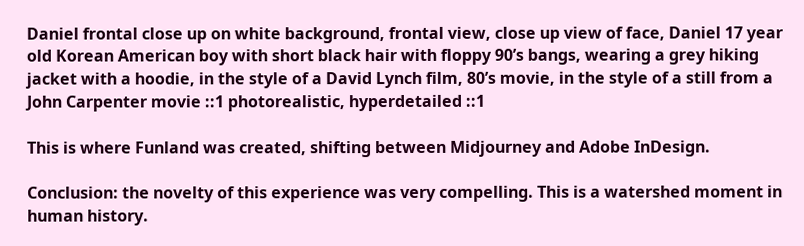Daniel frontal close up on white background, frontal view, close up view of face, Daniel 17 year old Korean American boy with short black hair with floppy 90’s bangs, wearing a grey hiking jacket with a hoodie, in the style of a David Lynch film, 80’s movie, in the style of a still from a John Carpenter movie ::1 photorealistic, hyperdetailed ::1

This is where Funland was created, shifting between Midjourney and Adobe InDesign.

Conclusion: the novelty of this experience was very compelling. This is a watershed moment in human history.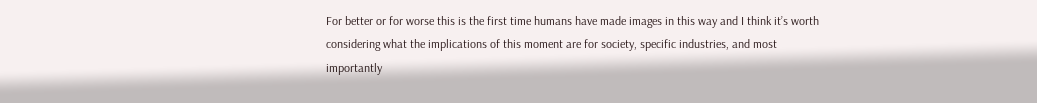For better or for worse this is the first time humans have made images in this way and I think it’s worth considering what the implications of this moment are for society, specific industries, and most importantly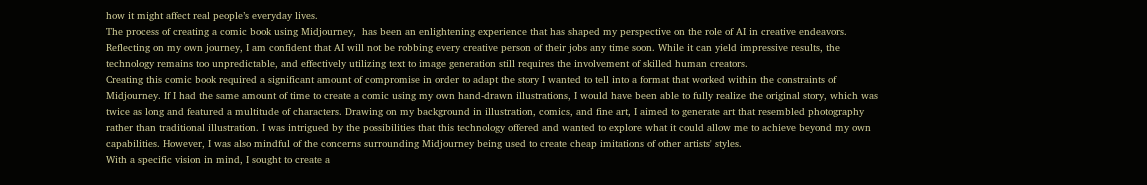how it might affect real people’s everyday lives.
The process of creating a comic book using Midjourney,  has been an enlightening experience that has shaped my perspective on the role of AI in creative endeavors. Reflecting on my own journey, I am confident that AI will not be robbing every creative person of their jobs any time soon. While it can yield impressive results, the technology remains too unpredictable, and effectively utilizing text to image generation still requires the involvement of skilled human creators.
Creating this comic book required a significant amount of compromise in order to adapt the story I wanted to tell into a format that worked within the constraints of Midjourney. If I had the same amount of time to create a comic using my own hand-drawn illustrations, I would have been able to fully realize the original story, which was twice as long and featured a multitude of characters. Drawing on my background in illustration, comics, and fine art, I aimed to generate art that resembled photography rather than traditional illustration. I was intrigued by the possibilities that this technology offered and wanted to explore what it could allow me to achieve beyond my own capabilities. However, I was also mindful of the concerns surrounding Midjourney being used to create cheap imitations of other artists' styles.
With a specific vision in mind, I sought to create a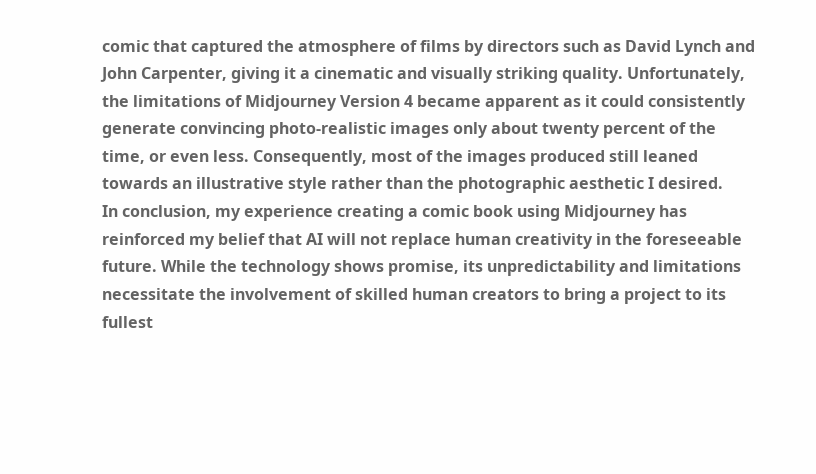comic that captured the atmosphere of films by directors such as David Lynch and John Carpenter, giving it a cinematic and visually striking quality. Unfortunately, the limitations of Midjourney Version 4 became apparent as it could consistently generate convincing photo-realistic images only about twenty percent of the time, or even less. Consequently, most of the images produced still leaned towards an illustrative style rather than the photographic aesthetic I desired.
In conclusion, my experience creating a comic book using Midjourney has reinforced my belief that AI will not replace human creativity in the foreseeable future. While the technology shows promise, its unpredictability and limitations necessitate the involvement of skilled human creators to bring a project to its fullest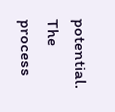potential. The process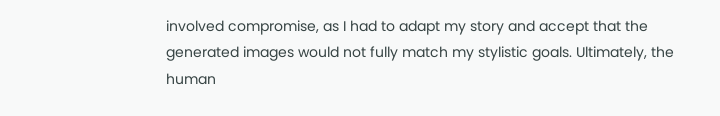involved compromise, as I had to adapt my story and accept that the generated images would not fully match my stylistic goals. Ultimately, the human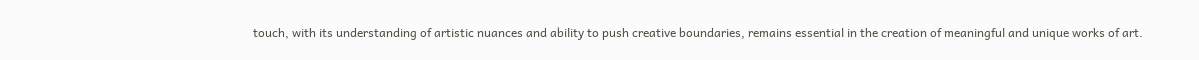touch, with its understanding of artistic nuances and ability to push creative boundaries, remains essential in the creation of meaningful and unique works of art.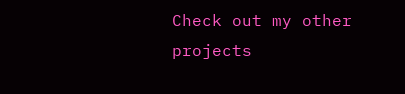Check out my other projects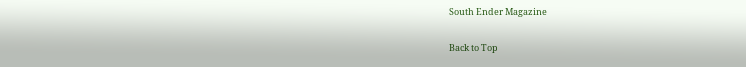South Ender Magazine

Back to Top